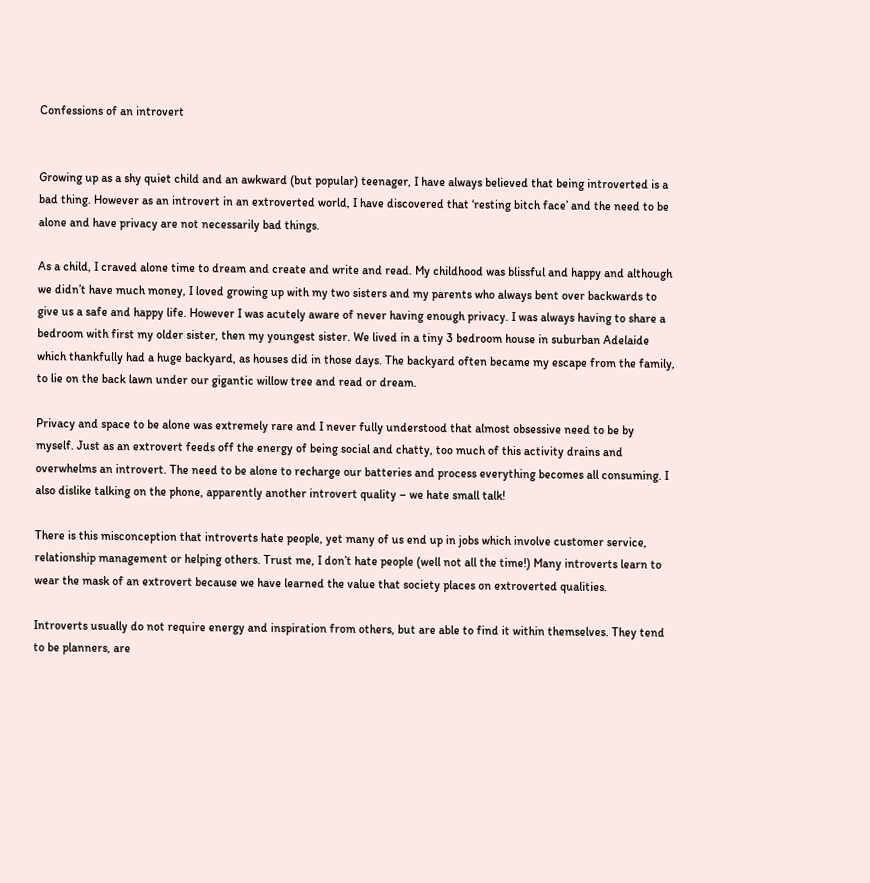Confessions of an introvert


Growing up as a shy quiet child and an awkward (but popular) teenager, I have always believed that being introverted is a bad thing. However as an introvert in an extroverted world, I have discovered that ‘resting bitch face’ and the need to be alone and have privacy are not necessarily bad things.

As a child, I craved alone time to dream and create and write and read. My childhood was blissful and happy and although we didn’t have much money, I loved growing up with my two sisters and my parents who always bent over backwards to give us a safe and happy life. However I was acutely aware of never having enough privacy. I was always having to share a bedroom with first my older sister, then my youngest sister. We lived in a tiny 3 bedroom house in suburban Adelaide which thankfully had a huge backyard, as houses did in those days. The backyard often became my escape from the family, to lie on the back lawn under our gigantic willow tree and read or dream.

Privacy and space to be alone was extremely rare and I never fully understood that almost obsessive need to be by myself. Just as an extrovert feeds off the energy of being social and chatty, too much of this activity drains and overwhelms an introvert. The need to be alone to recharge our batteries and process everything becomes all consuming. I also dislike talking on the phone, apparently another introvert quality – we hate small talk!

There is this misconception that introverts hate people, yet many of us end up in jobs which involve customer service, relationship management or helping others. Trust me, I don’t hate people (well not all the time!) Many introverts learn to wear the mask of an extrovert because we have learned the value that society places on extroverted qualities.

Introverts usually do not require energy and inspiration from others, but are able to find it within themselves. They tend to be planners, are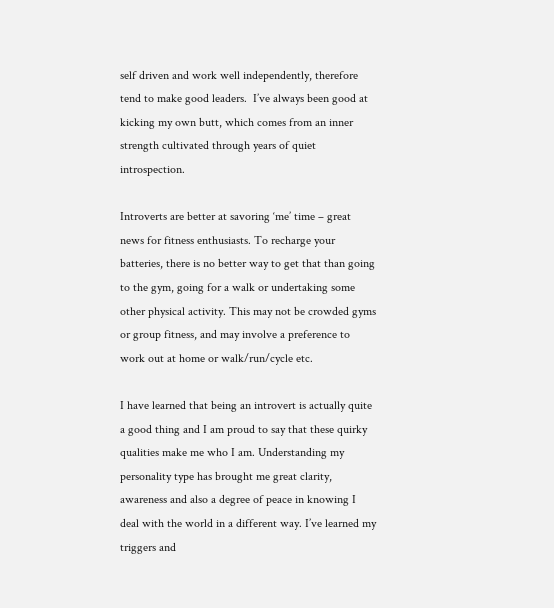self driven and work well independently, therefore tend to make good leaders.  I’ve always been good at kicking my own butt, which comes from an inner strength cultivated through years of quiet introspection.

Introverts are better at savoring ‘me’ time – great news for fitness enthusiasts. To recharge your batteries, there is no better way to get that than going to the gym, going for a walk or undertaking some other physical activity. This may not be crowded gyms or group fitness, and may involve a preference to work out at home or walk/run/cycle etc.

I have learned that being an introvert is actually quite a good thing and I am proud to say that these quirky qualities make me who I am. Understanding my personality type has brought me great clarity, awareness and also a degree of peace in knowing I deal with the world in a different way. I’ve learned my triggers and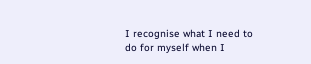I recognise what I need to do for myself when I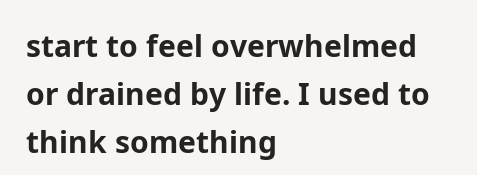start to feel overwhelmed or drained by life. I used to think something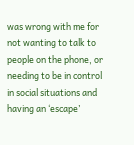was wrong with me for not wanting to talk to people on the phone, or needing to be in control in social situations and having an ‘escape’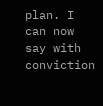plan. I can now say with conviction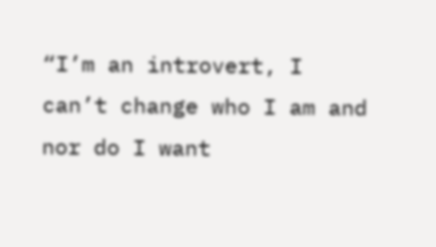“I’m an introvert, I can’t change who I am and nor do I want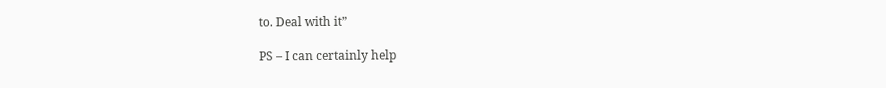to. Deal with it”

PS – I can certainly help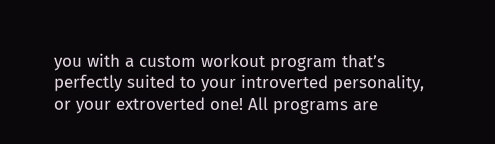you with a custom workout program that’s perfectly suited to your introverted personality, or your extroverted one! All programs are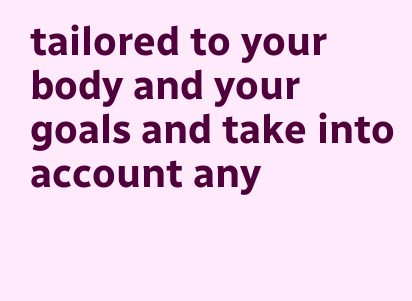tailored to your body and your goals and take into account any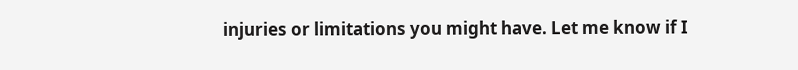injuries or limitations you might have. Let me know if I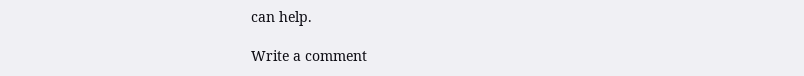can help.

Write a comment